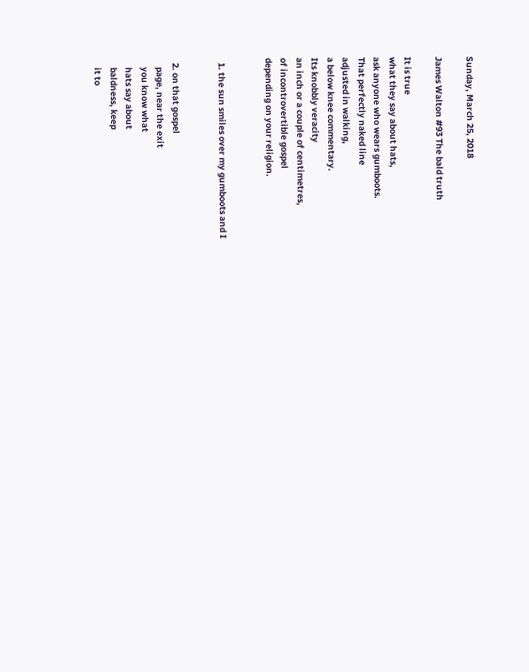Sunday, March 25, 2018

James Walton #93 The bald truth

It is true
what they say about hats,
ask anyone who wears gumboots.
That perfectly naked line
adjusted in walking,
a below knee commentary.
Its knobbly veracity
an inch or a couple of centimetres,
of incontrovertible gospel
depending on your religion.


  1. the sun smiles over my gumboots and I


  2. on that gospel
    page, near the exit
    you know what
    hats say about
    baldness, keep
    it to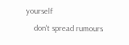yourself
    don't spread rumours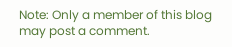Note: Only a member of this blog may post a comment.